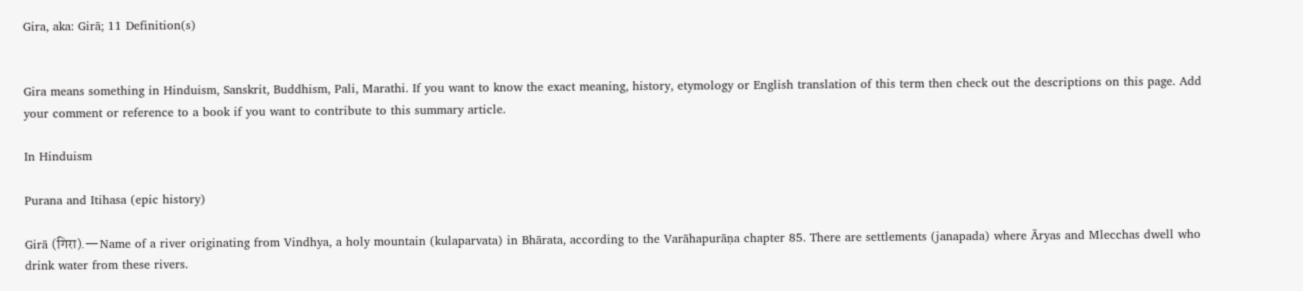Gira, aka: Girā; 11 Definition(s)


Gira means something in Hinduism, Sanskrit, Buddhism, Pali, Marathi. If you want to know the exact meaning, history, etymology or English translation of this term then check out the descriptions on this page. Add your comment or reference to a book if you want to contribute to this summary article.

In Hinduism

Purana and Itihasa (epic history)

Girā (गिरा).—Name of a river originating from Vindhya, a holy mountain (kulaparvata) in Bhārata, according to the Varāhapurāṇa chapter 85. There are settlements (janapada) where Āryas and Mlecchas dwell who drink water from these rivers.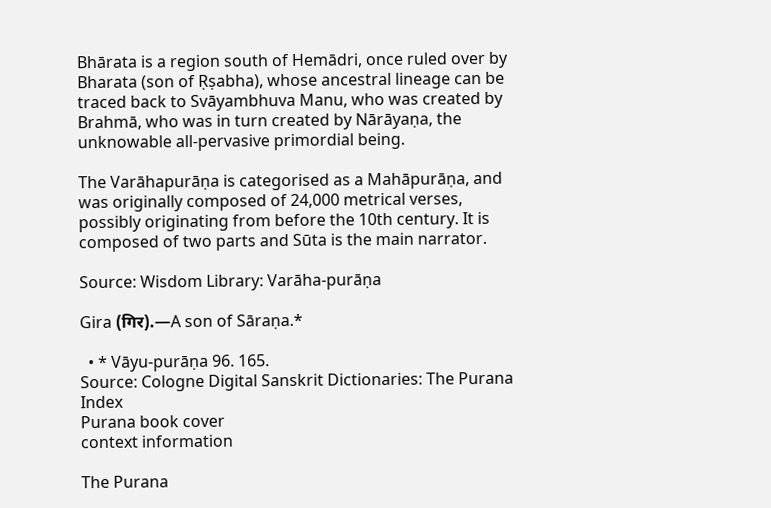Bhārata is a region south of Hemādri, once ruled over by Bharata (son of Ṛṣabha), whose ancestral lineage can be traced back to Svāyambhuva Manu, who was created by Brahmā, who was in turn created by Nārāyaṇa, the unknowable all-pervasive primordial being.

The Varāhapurāṇa is categorised as a Mahāpurāṇa, and was originally composed of 24,000 metrical verses, possibly originating from before the 10th century. It is composed of two parts and Sūta is the main narrator.

Source: Wisdom Library: Varāha-purāṇa

Gira (गिर).—A son of Sāraṇa.*

  • * Vāyu-purāṇa 96. 165.
Source: Cologne Digital Sanskrit Dictionaries: The Purana Index
Purana book cover
context information

The Purana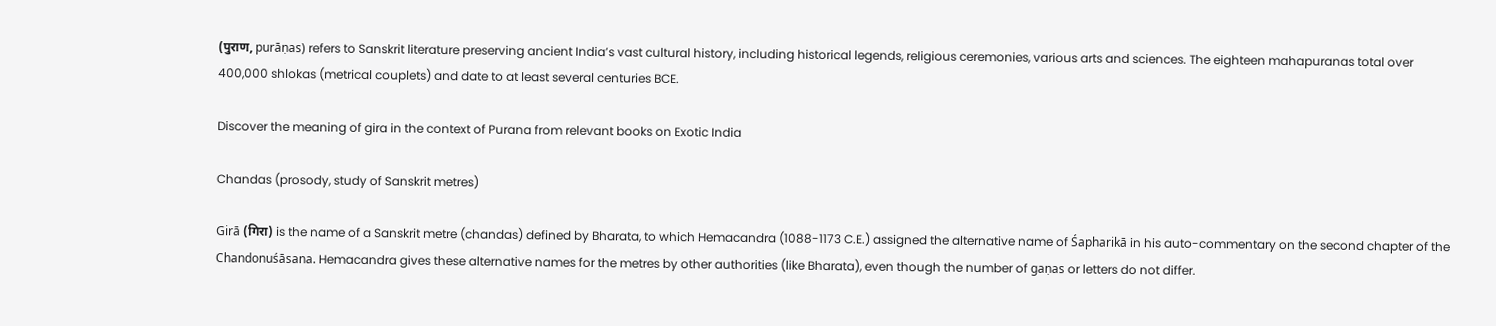(पुराण, purāṇas) refers to Sanskrit literature preserving ancient India’s vast cultural history, including historical legends, religious ceremonies, various arts and sciences. The eighteen mahapuranas total over 400,000 shlokas (metrical couplets) and date to at least several centuries BCE.

Discover the meaning of gira in the context of Purana from relevant books on Exotic India

Chandas (prosody, study of Sanskrit metres)

Girā (गिरा) is the name of a Sanskrit metre (chandas) defined by Bharata, to which Hemacandra (1088-1173 C.E.) assigned the alternative name of Śapharikā in his auto-commentary on the second chapter of the Chandonuśāsana. Hemacandra gives these alternative names for the metres by other authorities (like Bharata), even though the number of gaṇas or letters do not differ.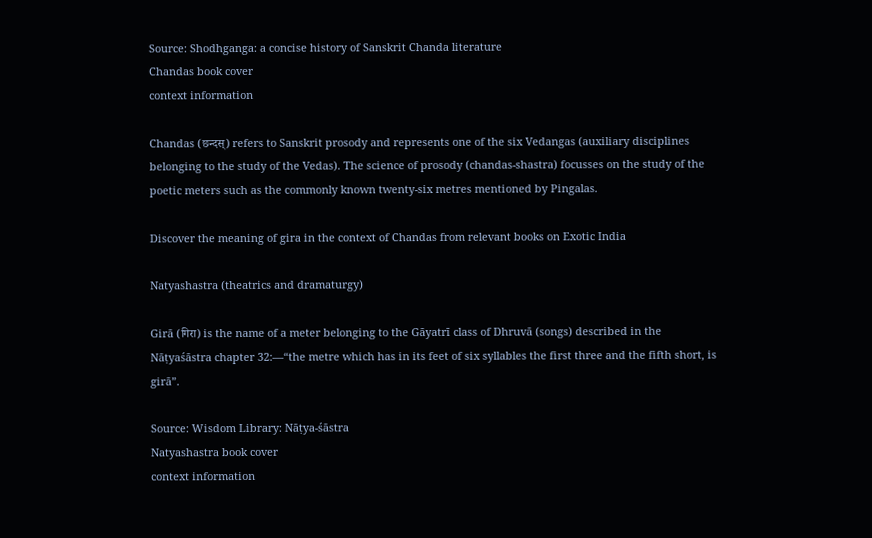Source: Shodhganga: a concise history of Sanskrit Chanda literature
Chandas book cover
context information

Chandas (छन्दस्) refers to Sanskrit prosody and represents one of the six Vedangas (auxiliary disciplines belonging to the study of the Vedas). The science of prosody (chandas-shastra) focusses on the study of the poetic meters such as the commonly known twenty-six metres mentioned by Pingalas.

Discover the meaning of gira in the context of Chandas from relevant books on Exotic India

Natyashastra (theatrics and dramaturgy)

Girā (गिरा) is the name of a meter belonging to the Gāyatrī class of Dhruvā (songs) described in the Nāṭyaśāstra chapter 32:—“the metre which has in its feet of six syllables the first three and the fifth short, is girā”.

Source: Wisdom Library: Nāṭya-śāstra
Natyashastra book cover
context information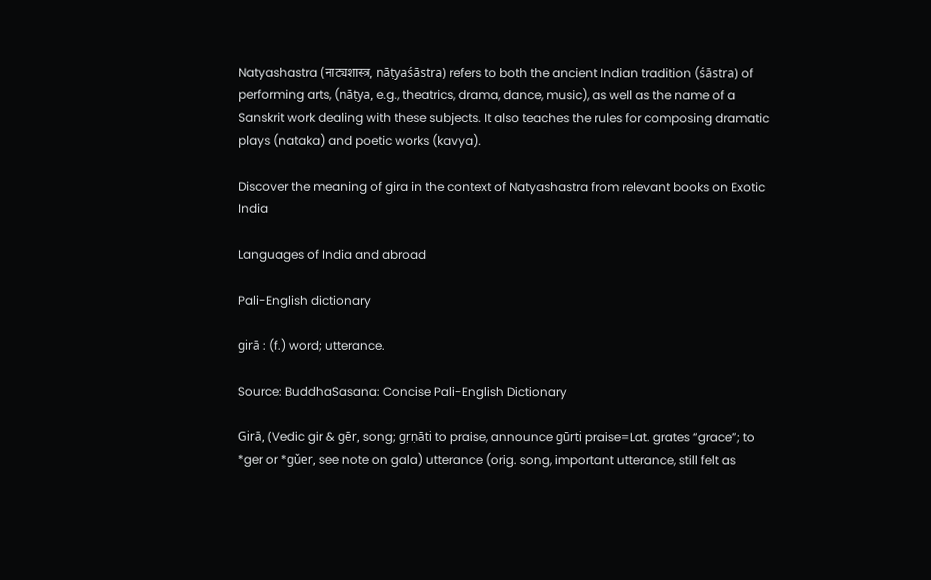Natyashastra (नाट्यशास्त्र, nāṭyaśāstra) refers to both the ancient Indian tradition (śāstra) of performing arts, (nāṭya, e.g., theatrics, drama, dance, music), as well as the name of a Sanskrit work dealing with these subjects. It also teaches the rules for composing dramatic plays (nataka) and poetic works (kavya).

Discover the meaning of gira in the context of Natyashastra from relevant books on Exotic India

Languages of India and abroad

Pali-English dictionary

girā : (f.) word; utterance.

Source: BuddhaSasana: Concise Pali-English Dictionary

Girā, (Vedic gir & gēr, song; gṛṇāti to praise, announce gūrti praise=Lat. grates “grace”; to *ger or *gǔer, see note on gala) utterance (orig. song, important utterance, still felt as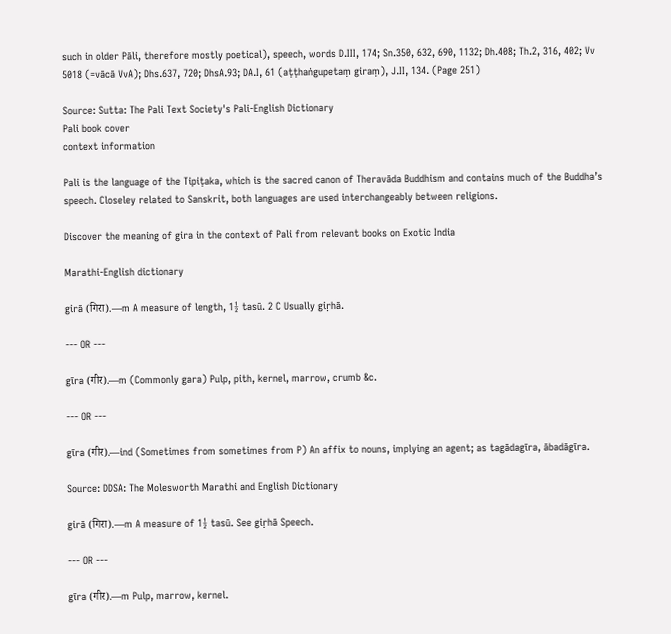such in older Pāli, therefore mostly poetical), speech, words D.III, 174; Sn.350, 632, 690, 1132; Dh.408; Th.2, 316, 402; Vv 5018 (=vācā VvA); Dhs.637, 720; DhsA.93; DA.I, 61 (aṭṭhaṅgupetaṃ giraṃ), J.II, 134. (Page 251)

Source: Sutta: The Pali Text Society's Pali-English Dictionary
Pali book cover
context information

Pali is the language of the Tipiṭaka, which is the sacred canon of Theravāda Buddhism and contains much of the Buddha’s speech. Closeley related to Sanskrit, both languages are used interchangeably between religions.

Discover the meaning of gira in the context of Pali from relevant books on Exotic India

Marathi-English dictionary

girā (गिरा).—m A measure of length, 1½ tasū. 2 C Usually giṛhā.

--- OR ---

gīra (गीर).—m (Commonly gara) Pulp, pith, kernel, marrow, crumb &c.

--- OR ---

gīra (गीर).—ind (Sometimes from sometimes from P) An affix to nouns, implying an agent; as tagādagīra, ābadāgīra.

Source: DDSA: The Molesworth Marathi and English Dictionary

girā (गिरा).—m A measure of 1½ tasū. See giṛhā Speech.

--- OR ---

gīra (गीर).—m Pulp, marrow, kernel.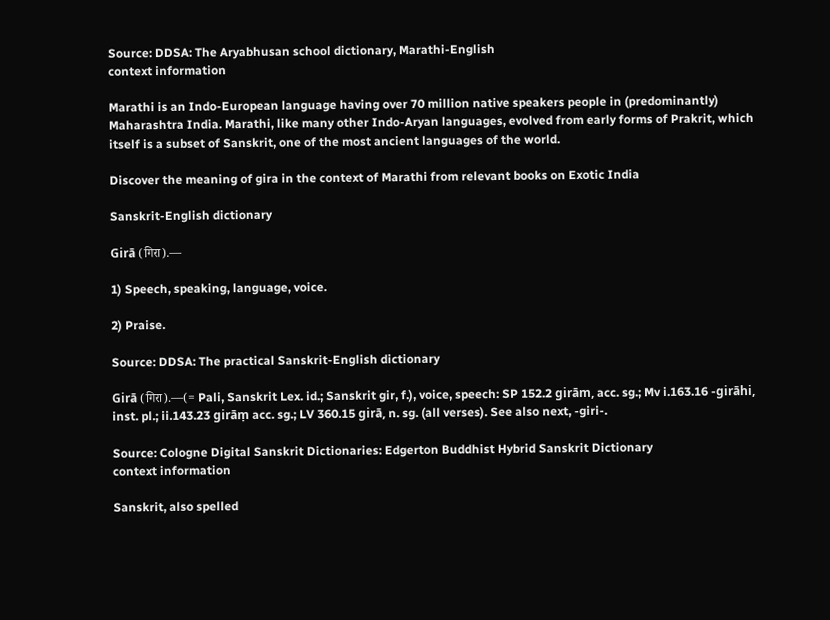Source: DDSA: The Aryabhusan school dictionary, Marathi-English
context information

Marathi is an Indo-European language having over 70 million native speakers people in (predominantly) Maharashtra India. Marathi, like many other Indo-Aryan languages, evolved from early forms of Prakrit, which itself is a subset of Sanskrit, one of the most ancient languages of the world.

Discover the meaning of gira in the context of Marathi from relevant books on Exotic India

Sanskrit-English dictionary

Girā (गिरा).—

1) Speech, speaking, language, voice.

2) Praise.

Source: DDSA: The practical Sanskrit-English dictionary

Girā (गिरा).—(= Pali, Sanskrit Lex. id.; Sanskrit gir, f.), voice, speech: SP 152.2 girām, acc. sg.; Mv i.163.16 -girāhi, inst. pl.; ii.143.23 girāṃ acc. sg.; LV 360.15 girā, n. sg. (all verses). See also next, -giri-.

Source: Cologne Digital Sanskrit Dictionaries: Edgerton Buddhist Hybrid Sanskrit Dictionary
context information

Sanskrit, also spelled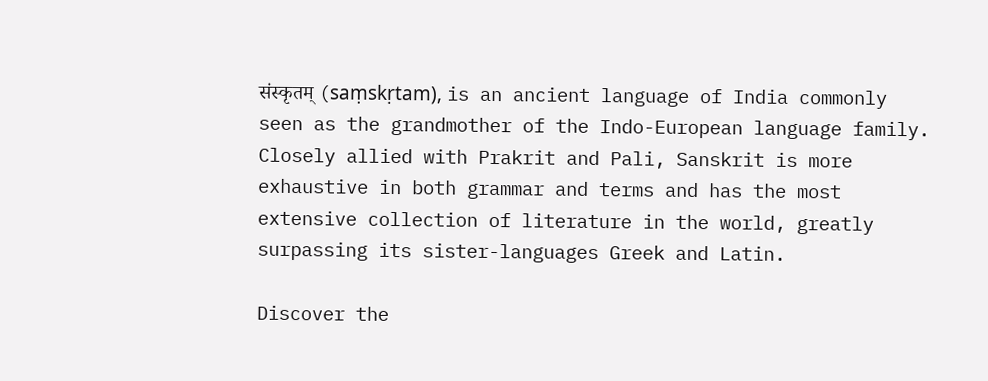संस्कृतम् (saṃskṛtam), is an ancient language of India commonly seen as the grandmother of the Indo-European language family. Closely allied with Prakrit and Pali, Sanskrit is more exhaustive in both grammar and terms and has the most extensive collection of literature in the world, greatly surpassing its sister-languages Greek and Latin.

Discover the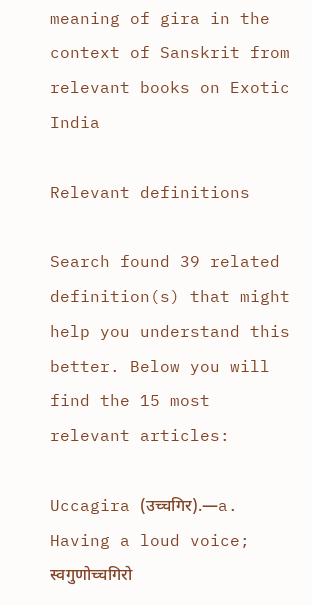meaning of gira in the context of Sanskrit from relevant books on Exotic India

Relevant definitions

Search found 39 related definition(s) that might help you understand this better. Below you will find the 15 most relevant articles:

Uccagira (उच्चगिर).—a. Having a loud voice; स्वगुणोच्चगिरो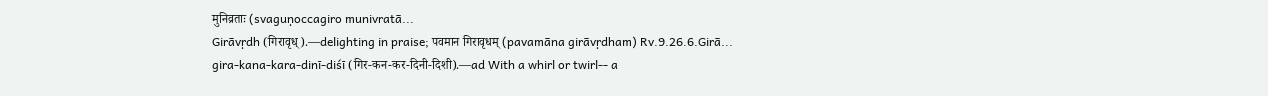मुनिव्रताः (svaguṇoccagiro munivratā...
Girāvṛdh (गिरावृध्).—delighting in praise; पवमान गिरावृधम् (pavamāna girāvṛdham) Rv.9.26.6.Girā...
gira-kana-kara-dinī-diśī (गिर-कन-कर-दिनी-दिशी).—ad With a whirl or twirl-- a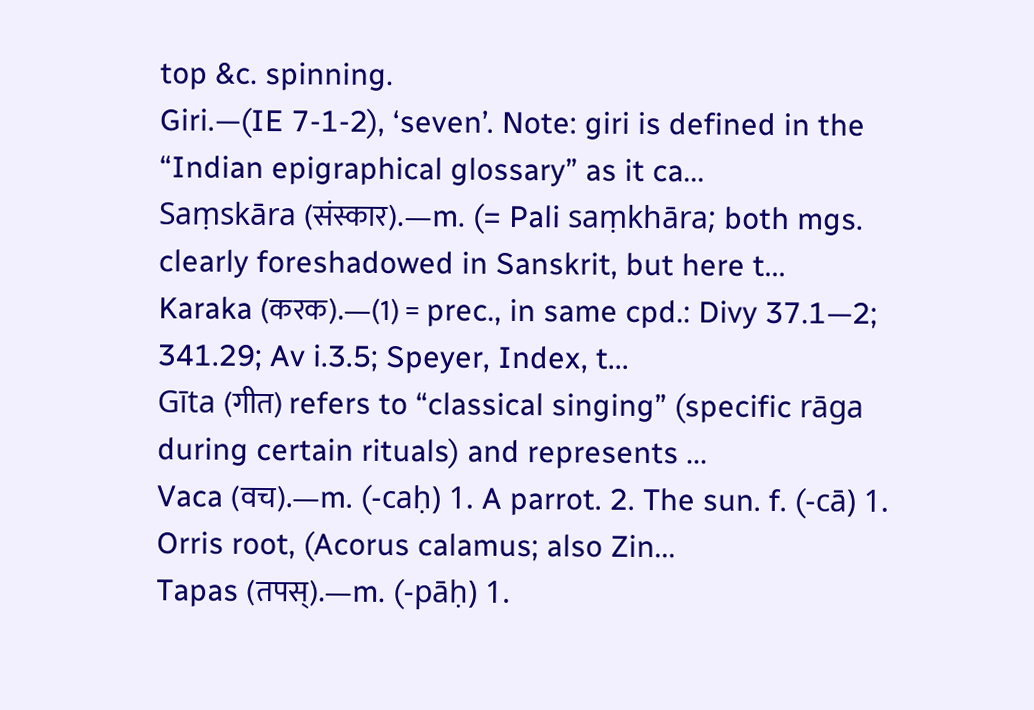top &c. spinning.
Giri.—(IE 7-1-2), ‘seven’. Note: giri is defined in the “Indian epigraphical glossary” as it ca...
Saṃskāra (संस्कार).—m. (= Pali saṃkhāra; both mgs. clearly foreshadowed in Sanskrit, but here t...
Karaka (करक).—(1) = prec., in same cpd.: Divy 37.1—2; 341.29; Av i.3.5; Speyer, Index, t...
Gīta (गीत) refers to “classical singing” (specific rāga during certain rituals) and represents ...
Vaca (वच).—m. (-caḥ) 1. A parrot. 2. The sun. f. (-cā) 1. Orris root, (Acorus calamus; also Zin...
Tapas (तपस्).—m. (-pāḥ) 1.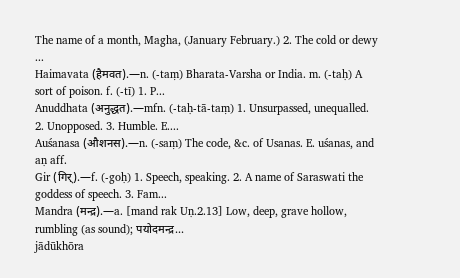The name of a month, Magha, (January February.) 2. The cold or dewy ...
Haimavata (हैमवत).—n. (-taṃ) Bharata-Varsha or India. m. (-taḥ) A sort of poison. f. (-tī) 1. P...
Anuddhata (अनुद्धत).—mfn. (-taḥ-tā-taṃ) 1. Unsurpassed, unequalled. 2. Unopposed. 3. Humble. E....
Auśanasa (औशनस).—n. (-saṃ) The code, &c. of Usanas. E. uśanas, and aṇ aff.
Gir (गिर्).—f. (-goḥ) 1. Speech, speaking. 2. A name of Saraswati the goddess of speech. 3. Fam...
Mandra (मन्द्र).—a. [mand rak Uṇ.2.13] Low, deep, grave hollow, rumbling (as sound); पयोदमन्द्र...
jādūkhōra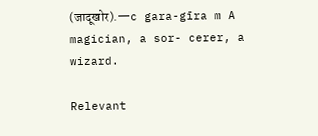(जादूखोर).—c gara-gīra m A magician, a sor- cerer, a wizard.

Relevant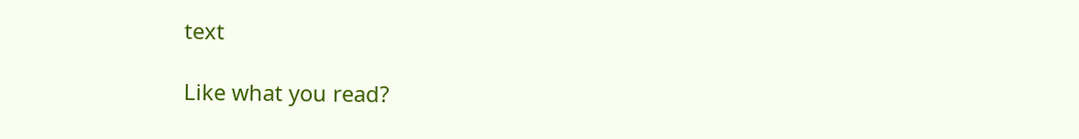text

Like what you read?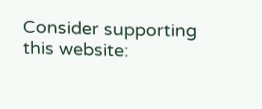Consider supporting this website: